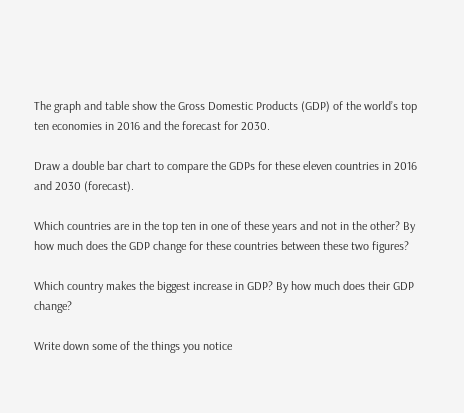The graph and table show the Gross Domestic Products (GDP) of the world’s top ten economies in 2016 and the forecast for 2030.

Draw a double bar chart to compare the GDPs for these eleven countries in 2016 and 2030 (forecast).

Which countries are in the top ten in one of these years and not in the other? By how much does the GDP change for these countries between these two figures?

Which country makes the biggest increase in GDP? By how much does their GDP change?

Write down some of the things you notice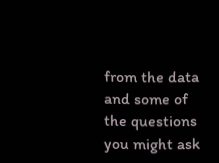from the data and some of the questions you might ask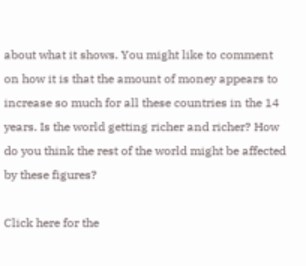about what it shows. You might like to comment on how it is that the amount of money appears to increase so much for all these countries in the 14 years. Is the world getting richer and richer? How do you think the rest of the world might be affected by these figures?

Click here for the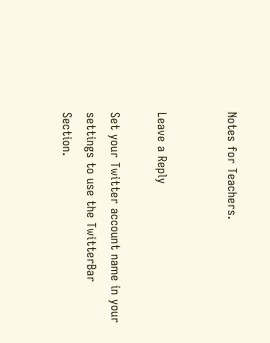Notes for Teachers.


Leave a Reply

Set your Twitter account name in your settings to use the TwitterBar Section.